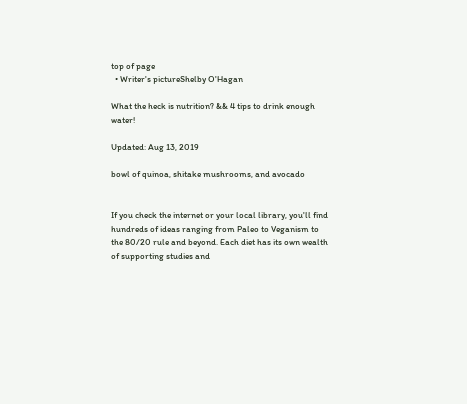top of page
  • Writer's pictureShelby O'Hagan

What the heck is nutrition? && 4 tips to drink enough water!

Updated: Aug 13, 2019

bowl of quinoa, shitake mushrooms, and avocado


If you check the internet or your local library, you'll find hundreds of ideas ranging from Paleo to Veganism to the 80/20 rule and beyond. Each diet has its own wealth of supporting studies and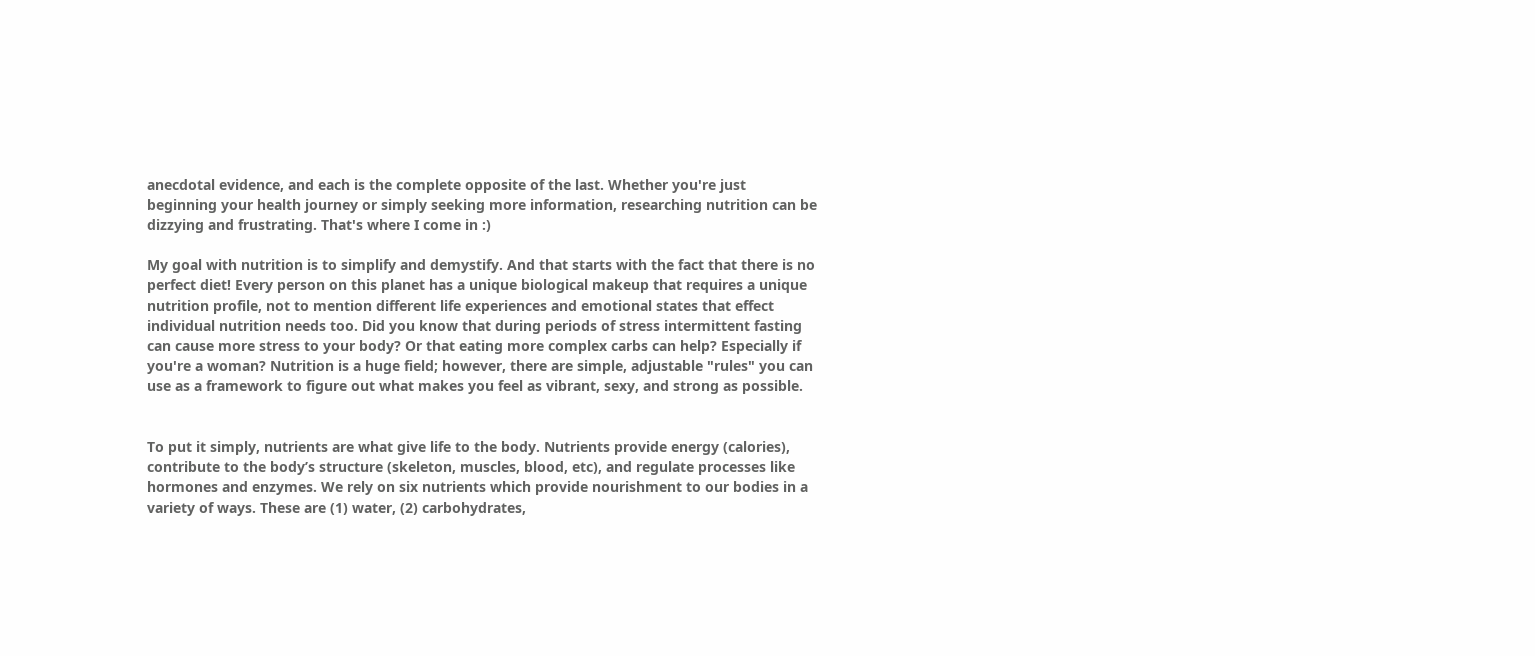anecdotal evidence, and each is the complete opposite of the last. Whether you're just beginning your health journey or simply seeking more information, researching nutrition can be dizzying and frustrating. That's where I come in :)

My goal with nutrition is to simplify and demystify. And that starts with the fact that there is no perfect diet! Every person on this planet has a unique biological makeup that requires a unique nutrition profile, not to mention different life experiences and emotional states that effect individual nutrition needs too. Did you know that during periods of stress intermittent fasting can cause more stress to your body? Or that eating more complex carbs can help? Especially if you're a woman? Nutrition is a huge field; however, there are simple, adjustable "rules" you can use as a framework to figure out what makes you feel as vibrant, sexy, and strong as possible.


To put it simply, nutrients are what give life to the body. Nutrients provide energy (calories), contribute to the body’s structure (skeleton, muscles, blood, etc), and regulate processes like hormones and enzymes. We rely on six nutrients which provide nourishment to our bodies in a variety of ways. These are (1) water, (2) carbohydrates,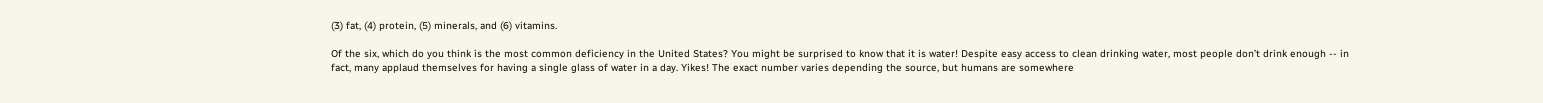(3) fat, (4) protein, (5) minerals, and (6) vitamins.

Of the six, which do you think is the most common deficiency in the United States? You might be surprised to know that it is water! Despite easy access to clean drinking water, most people don’t drink enough -- in fact, many applaud themselves for having a single glass of water in a day. Yikes! The exact number varies depending the source, but humans are somewhere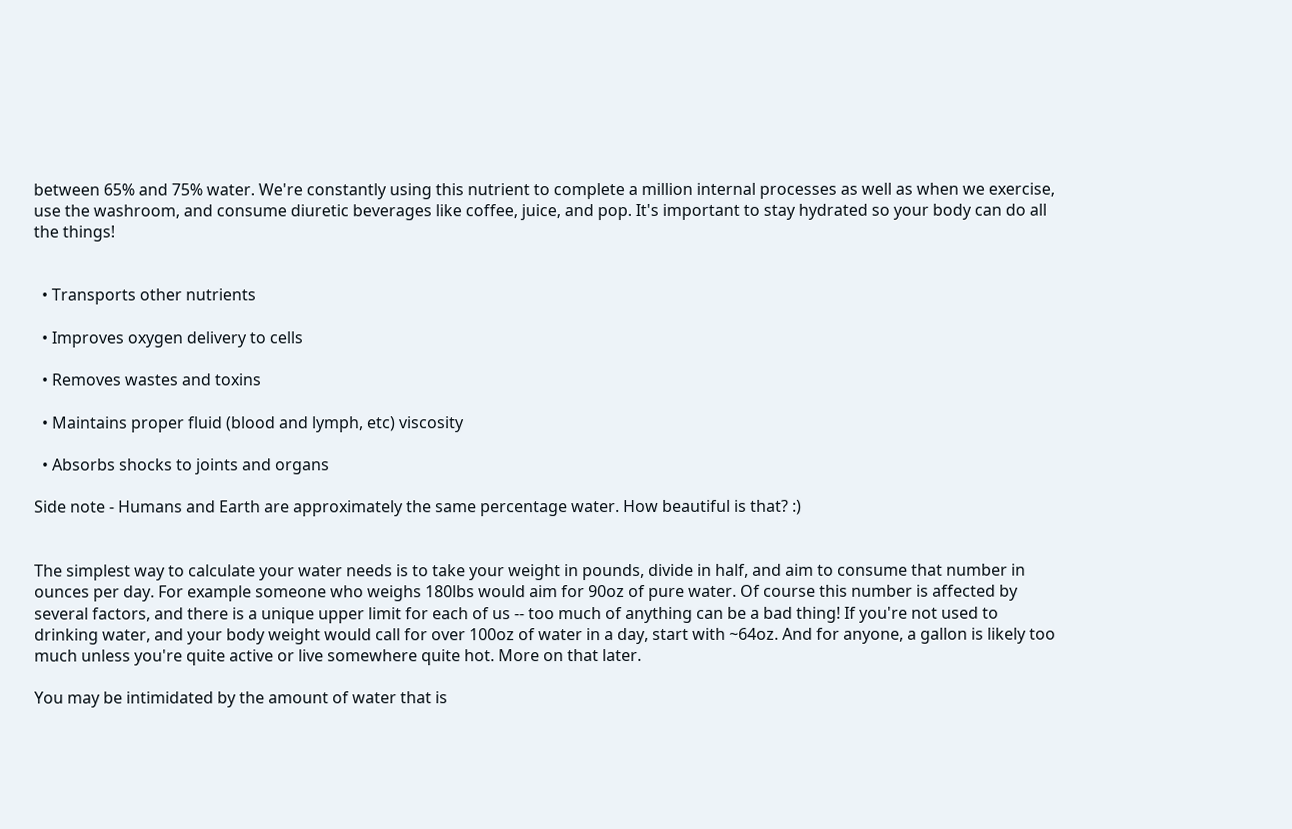between 65% and 75% water. We're constantly using this nutrient to complete a million internal processes as well as when we exercise, use the washroom, and consume diuretic beverages like coffee, juice, and pop. It's important to stay hydrated so your body can do all the things!


  • Transports other nutrients

  • Improves oxygen delivery to cells

  • Removes wastes and toxins

  • Maintains proper fluid (blood and lymph, etc) viscosity

  • Absorbs shocks to joints and organs

Side note - Humans and Earth are approximately the same percentage water. How beautiful is that? :)


The simplest way to calculate your water needs is to take your weight in pounds, divide in half, and aim to consume that number in ounces per day. For example someone who weighs 180lbs would aim for 90oz of pure water. Of course this number is affected by several factors, and there is a unique upper limit for each of us -- too much of anything can be a bad thing! If you're not used to drinking water, and your body weight would call for over 100oz of water in a day, start with ~64oz. And for anyone, a gallon is likely too much unless you're quite active or live somewhere quite hot. More on that later.

You may be intimidated by the amount of water that is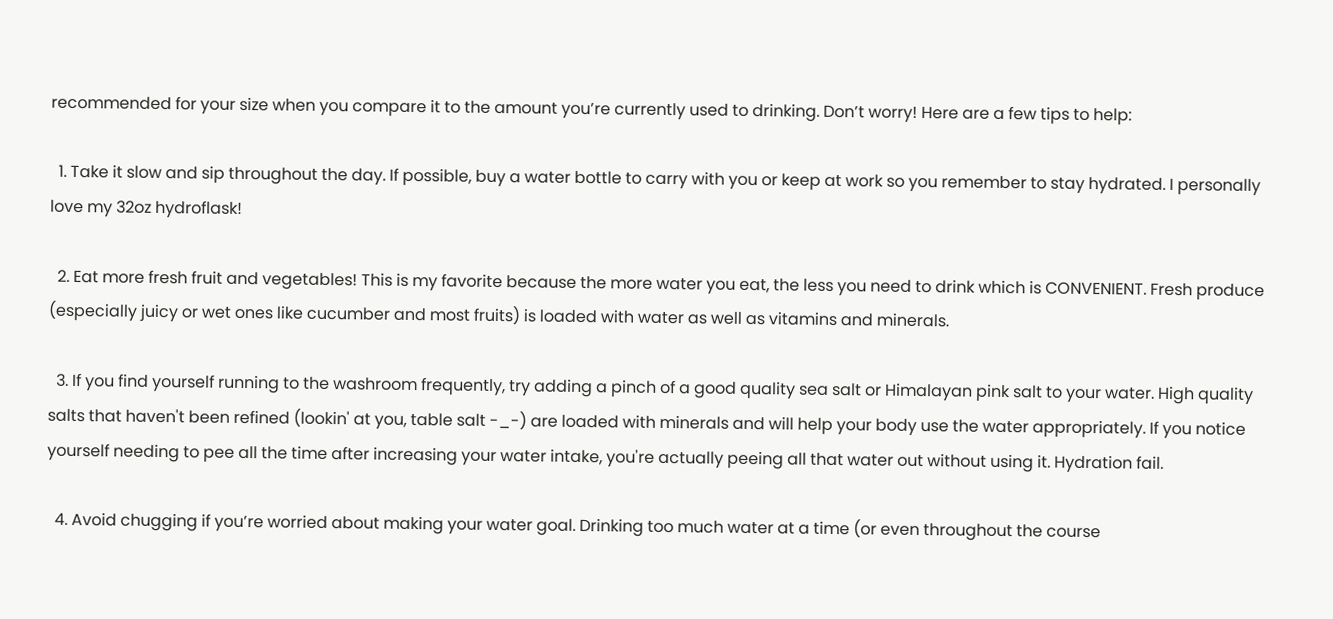recommended for your size when you compare it to the amount you’re currently used to drinking. Don’t worry! Here are a few tips to help:

  1. Take it slow and sip throughout the day. If possible, buy a water bottle to carry with you or keep at work so you remember to stay hydrated. I personally love my 32oz hydroflask!

  2. Eat more fresh fruit and vegetables! This is my favorite because the more water you eat, the less you need to drink which is CONVENIENT. Fresh produce (especially juicy or wet ones like cucumber and most fruits) is loaded with water as well as vitamins and minerals.

  3. If you find yourself running to the washroom frequently, try adding a pinch of a good quality sea salt or Himalayan pink salt to your water. High quality salts that haven't been refined (lookin' at you, table salt -_-) are loaded with minerals and will help your body use the water appropriately. If you notice yourself needing to pee all the time after increasing your water intake, you're actually peeing all that water out without using it. Hydration fail.

  4. Avoid chugging if you’re worried about making your water goal. Drinking too much water at a time (or even throughout the course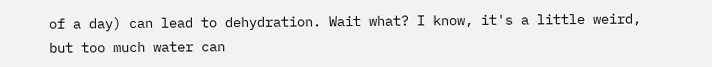of a day) can lead to dehydration. Wait what? I know, it's a little weird, but too much water can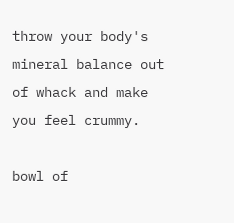throw your body's mineral balance out of whack and make you feel crummy.

bowl of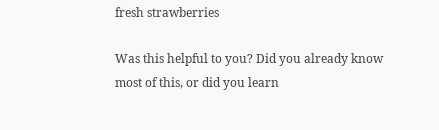fresh strawberries

Was this helpful to you? Did you already know most of this, or did you learn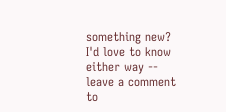something new? I'd love to know either way -- leave a comment to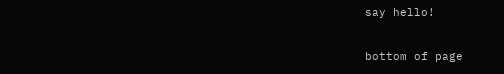say hello!

bottom of page